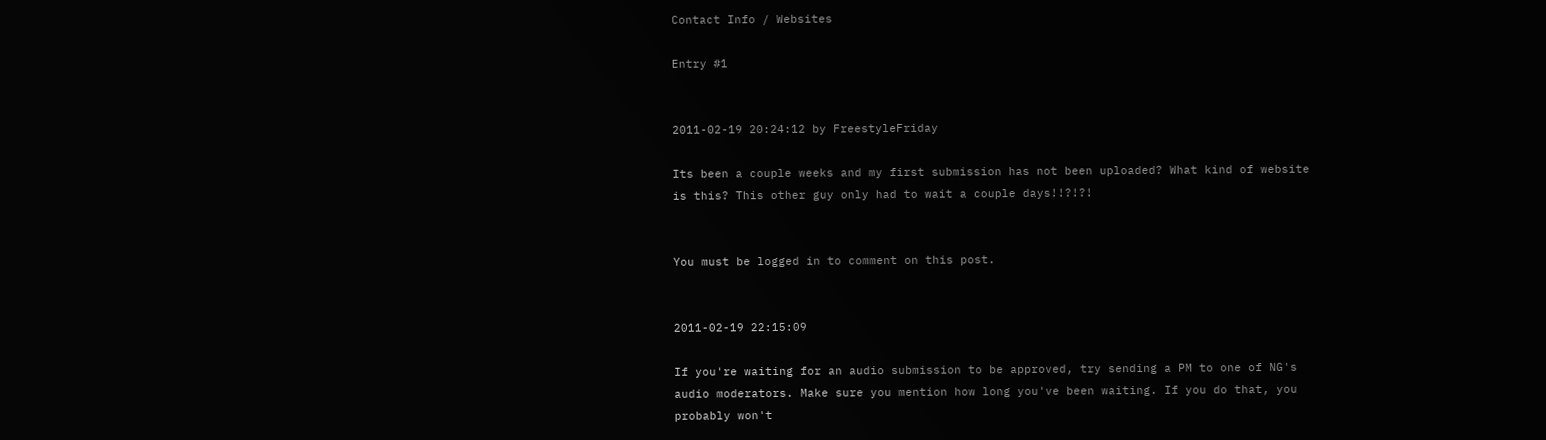Contact Info / Websites

Entry #1


2011-02-19 20:24:12 by FreestyleFriday

Its been a couple weeks and my first submission has not been uploaded? What kind of website is this? This other guy only had to wait a couple days!!?!?!


You must be logged in to comment on this post.


2011-02-19 22:15:09

If you're waiting for an audio submission to be approved, try sending a PM to one of NG's audio moderators. Make sure you mention how long you've been waiting. If you do that, you probably won't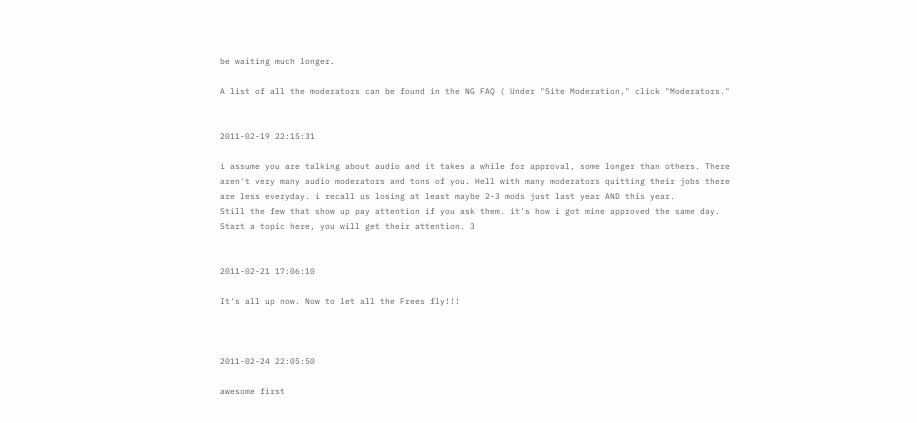be waiting much longer.

A list of all the moderators can be found in the NG FAQ ( Under "Site Moderation," click "Moderators."


2011-02-19 22:15:31

i assume you are talking about audio and it takes a while for approval, some longer than others. There aren't very many audio moderators and tons of you. Hell with many moderators quitting their jobs there are less everyday. i recall us losing at least maybe 2-3 mods just last year AND this year.
Still the few that show up pay attention if you ask them. it's how i got mine approved the same day.
Start a topic here, you will get their attention. 3


2011-02-21 17:06:10

It's all up now. Now to let all the Frees fly!!!



2011-02-24 22:05:50

awesome first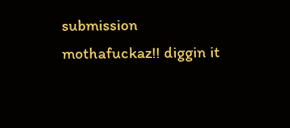submission mothafuckaz!! diggin it